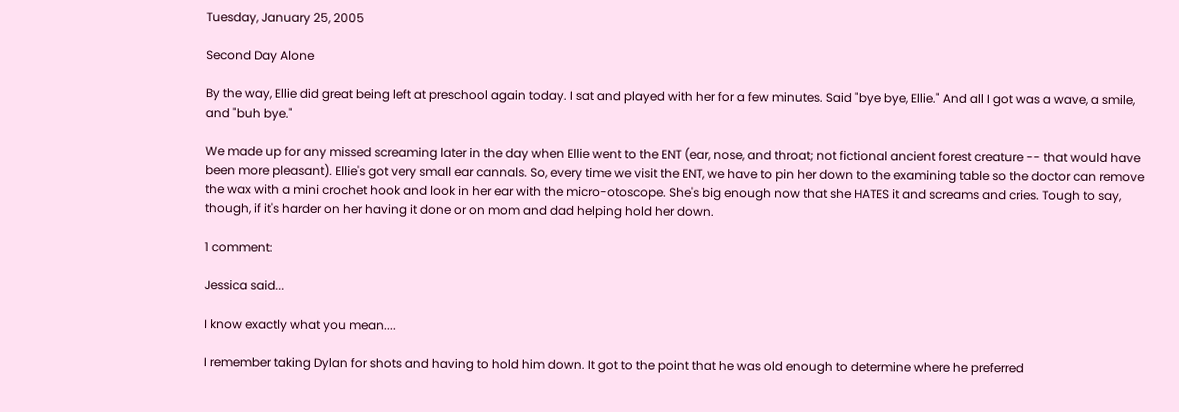Tuesday, January 25, 2005

Second Day Alone

By the way, Ellie did great being left at preschool again today. I sat and played with her for a few minutes. Said "bye bye, Ellie." And all I got was a wave, a smile, and "buh bye."

We made up for any missed screaming later in the day when Ellie went to the ENT (ear, nose, and throat; not fictional ancient forest creature -- that would have been more pleasant). Ellie's got very small ear cannals. So, every time we visit the ENT, we have to pin her down to the examining table so the doctor can remove the wax with a mini crochet hook and look in her ear with the micro-otoscope. She's big enough now that she HATES it and screams and cries. Tough to say, though, if it's harder on her having it done or on mom and dad helping hold her down.

1 comment:

Jessica said...

I know exactly what you mean....

I remember taking Dylan for shots and having to hold him down. It got to the point that he was old enough to determine where he preferred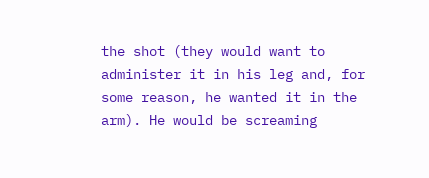the shot (they would want to administer it in his leg and, for some reason, he wanted it in the arm). He would be screaming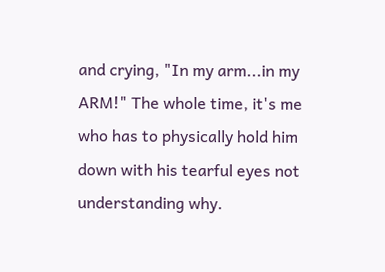and crying, "In my arm...in my ARM!" The whole time, it's me who has to physically hold him down with his tearful eyes not understanding why.